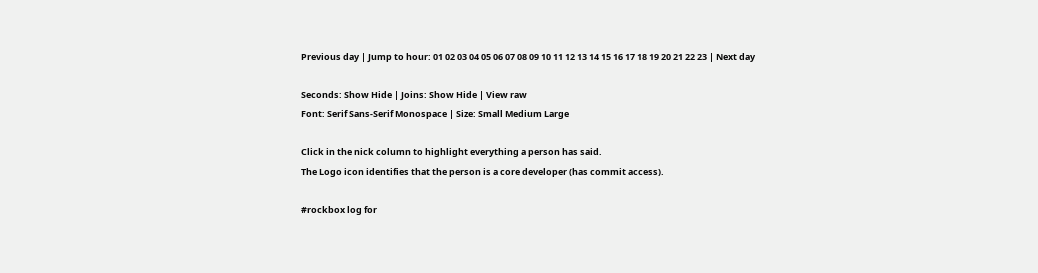Previous day | Jump to hour: 01 02 03 04 05 06 07 08 09 10 11 12 13 14 15 16 17 18 19 20 21 22 23 | Next day

Seconds: Show Hide | Joins: Show Hide | View raw
Font: Serif Sans-Serif Monospace | Size: Small Medium Large

Click in the nick column to highlight everything a person has said.
The Logo icon identifies that the person is a core developer (has commit access).

#rockbox log for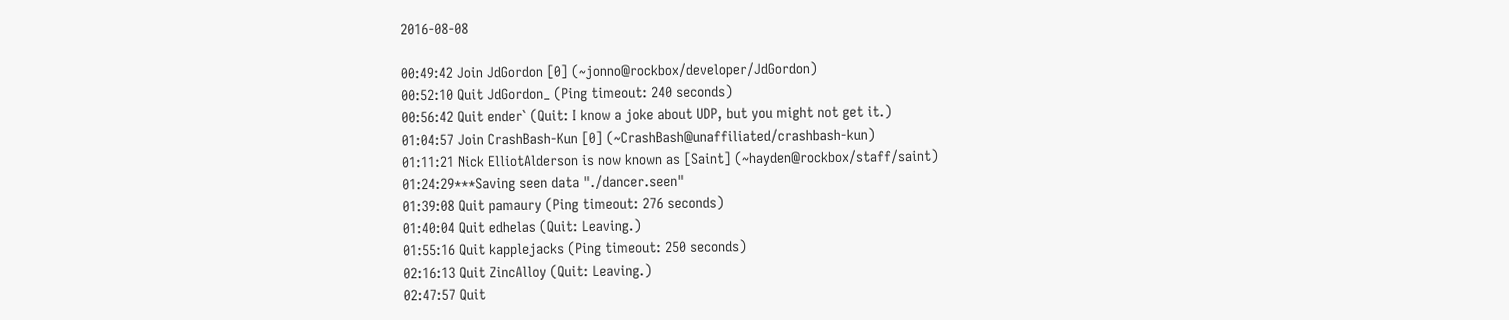2016-08-08

00:49:42 Join JdGordon [0] (~jonno@rockbox/developer/JdGordon)
00:52:10 Quit JdGordon_ (Ping timeout: 240 seconds)
00:56:42 Quit ender` (Quit: I know a joke about UDP, but you might not get it.)
01:04:57 Join CrashBash-Kun [0] (~CrashBash@unaffiliated/crashbash-kun)
01:11:21 Nick ElliotAlderson is now known as [Saint] (~hayden@rockbox/staff/saint)
01:24:29***Saving seen data "./dancer.seen"
01:39:08 Quit pamaury (Ping timeout: 276 seconds)
01:40:04 Quit edhelas (Quit: Leaving.)
01:55:16 Quit kapplejacks (Ping timeout: 250 seconds)
02:16:13 Quit ZincAlloy (Quit: Leaving.)
02:47:57 Quit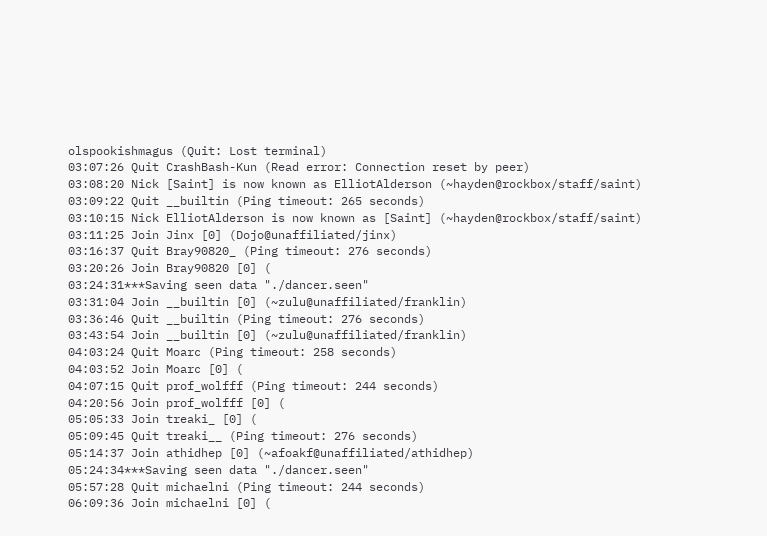olspookishmagus (Quit: Lost terminal)
03:07:26 Quit CrashBash-Kun (Read error: Connection reset by peer)
03:08:20 Nick [Saint] is now known as ElliotAlderson (~hayden@rockbox/staff/saint)
03:09:22 Quit __builtin (Ping timeout: 265 seconds)
03:10:15 Nick ElliotAlderson is now known as [Saint] (~hayden@rockbox/staff/saint)
03:11:25 Join Jinx [0] (Dojo@unaffiliated/jinx)
03:16:37 Quit Bray90820_ (Ping timeout: 276 seconds)
03:20:26 Join Bray90820 [0] (
03:24:31***Saving seen data "./dancer.seen"
03:31:04 Join __builtin [0] (~zulu@unaffiliated/franklin)
03:36:46 Quit __builtin (Ping timeout: 276 seconds)
03:43:54 Join __builtin [0] (~zulu@unaffiliated/franklin)
04:03:24 Quit Moarc (Ping timeout: 258 seconds)
04:03:52 Join Moarc [0] (
04:07:15 Quit prof_wolfff (Ping timeout: 244 seconds)
04:20:56 Join prof_wolfff [0] (
05:05:33 Join treaki_ [0] (
05:09:45 Quit treaki__ (Ping timeout: 276 seconds)
05:14:37 Join athidhep [0] (~afoakf@unaffiliated/athidhep)
05:24:34***Saving seen data "./dancer.seen"
05:57:28 Quit michaelni (Ping timeout: 244 seconds)
06:09:36 Join michaelni [0] (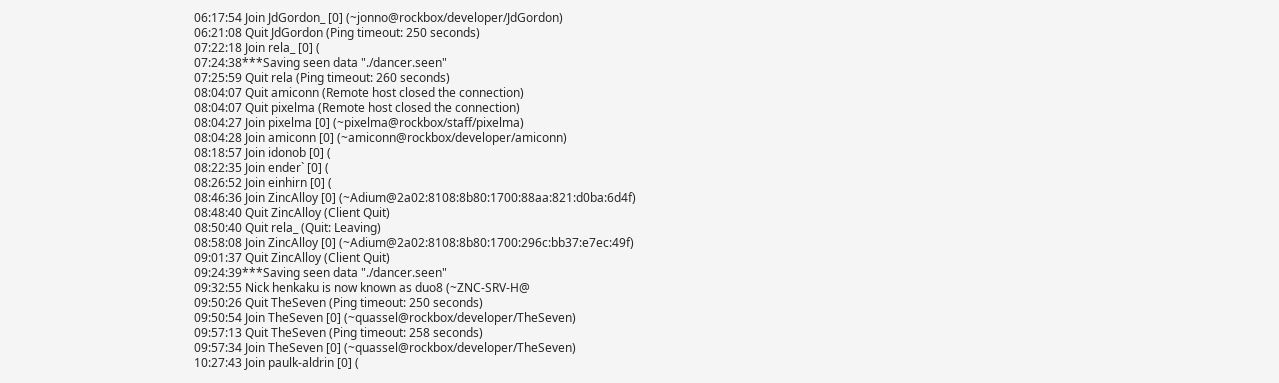06:17:54 Join JdGordon_ [0] (~jonno@rockbox/developer/JdGordon)
06:21:08 Quit JdGordon (Ping timeout: 250 seconds)
07:22:18 Join rela_ [0] (
07:24:38***Saving seen data "./dancer.seen"
07:25:59 Quit rela (Ping timeout: 260 seconds)
08:04:07 Quit amiconn (Remote host closed the connection)
08:04:07 Quit pixelma (Remote host closed the connection)
08:04:27 Join pixelma [0] (~pixelma@rockbox/staff/pixelma)
08:04:28 Join amiconn [0] (~amiconn@rockbox/developer/amiconn)
08:18:57 Join idonob [0] (
08:22:35 Join ender` [0] (
08:26:52 Join einhirn [0] (
08:46:36 Join ZincAlloy [0] (~Adium@2a02:8108:8b80:1700:88aa:821:d0ba:6d4f)
08:48:40 Quit ZincAlloy (Client Quit)
08:50:40 Quit rela_ (Quit: Leaving)
08:58:08 Join ZincAlloy [0] (~Adium@2a02:8108:8b80:1700:296c:bb37:e7ec:49f)
09:01:37 Quit ZincAlloy (Client Quit)
09:24:39***Saving seen data "./dancer.seen"
09:32:55 Nick henkaku is now known as duo8 (~ZNC-SRV-H@
09:50:26 Quit TheSeven (Ping timeout: 250 seconds)
09:50:54 Join TheSeven [0] (~quassel@rockbox/developer/TheSeven)
09:57:13 Quit TheSeven (Ping timeout: 258 seconds)
09:57:34 Join TheSeven [0] (~quassel@rockbox/developer/TheSeven)
10:27:43 Join paulk-aldrin [0] (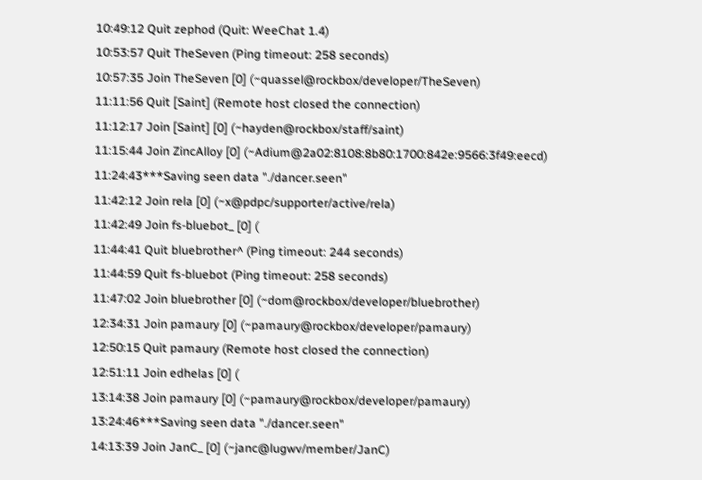10:49:12 Quit zephod (Quit: WeeChat 1.4)
10:53:57 Quit TheSeven (Ping timeout: 258 seconds)
10:57:35 Join TheSeven [0] (~quassel@rockbox/developer/TheSeven)
11:11:56 Quit [Saint] (Remote host closed the connection)
11:12:17 Join [Saint] [0] (~hayden@rockbox/staff/saint)
11:15:44 Join ZincAlloy [0] (~Adium@2a02:8108:8b80:1700:842e:9566:3f49:eecd)
11:24:43***Saving seen data "./dancer.seen"
11:42:12 Join rela [0] (~x@pdpc/supporter/active/rela)
11:42:49 Join fs-bluebot_ [0] (
11:44:41 Quit bluebrother^ (Ping timeout: 244 seconds)
11:44:59 Quit fs-bluebot (Ping timeout: 258 seconds)
11:47:02 Join bluebrother [0] (~dom@rockbox/developer/bluebrother)
12:34:31 Join pamaury [0] (~pamaury@rockbox/developer/pamaury)
12:50:15 Quit pamaury (Remote host closed the connection)
12:51:11 Join edhelas [0] (
13:14:38 Join pamaury [0] (~pamaury@rockbox/developer/pamaury)
13:24:46***Saving seen data "./dancer.seen"
14:13:39 Join JanC_ [0] (~janc@lugwv/member/JanC)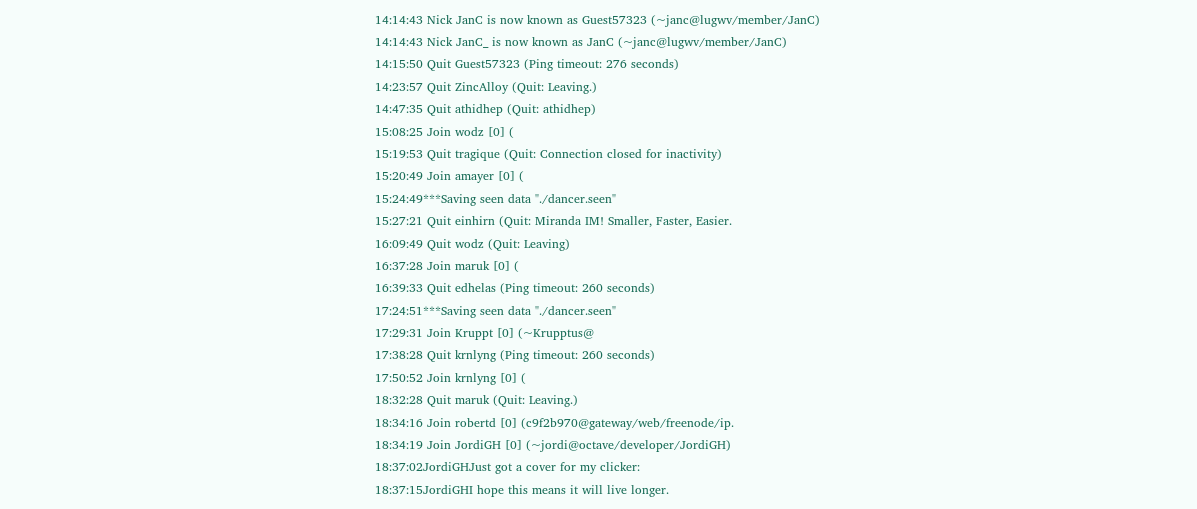14:14:43 Nick JanC is now known as Guest57323 (~janc@lugwv/member/JanC)
14:14:43 Nick JanC_ is now known as JanC (~janc@lugwv/member/JanC)
14:15:50 Quit Guest57323 (Ping timeout: 276 seconds)
14:23:57 Quit ZincAlloy (Quit: Leaving.)
14:47:35 Quit athidhep (Quit: athidhep)
15:08:25 Join wodz [0] (
15:19:53 Quit tragique (Quit: Connection closed for inactivity)
15:20:49 Join amayer [0] (
15:24:49***Saving seen data "./dancer.seen"
15:27:21 Quit einhirn (Quit: Miranda IM! Smaller, Faster, Easier.
16:09:49 Quit wodz (Quit: Leaving)
16:37:28 Join maruk [0] (
16:39:33 Quit edhelas (Ping timeout: 260 seconds)
17:24:51***Saving seen data "./dancer.seen"
17:29:31 Join Kruppt [0] (~Krupptus@
17:38:28 Quit krnlyng (Ping timeout: 260 seconds)
17:50:52 Join krnlyng [0] (
18:32:28 Quit maruk (Quit: Leaving.)
18:34:16 Join robertd [0] (c9f2b970@gateway/web/freenode/ip.
18:34:19 Join JordiGH [0] (~jordi@octave/developer/JordiGH)
18:37:02JordiGHJust got a cover for my clicker:
18:37:15JordiGHI hope this means it will live longer.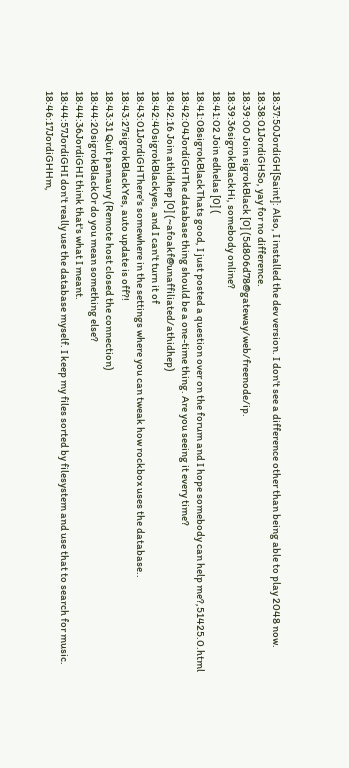18:37:50JordiGH[Saint]: Also, I installed the dev version. I don't see a difference other than being able to play 2048 now.
18:38:01JordiGHSo, yay for no difference.
18:39:00 Join sigrokBlack [0] (5d806d78@gateway/web/freenode/ip.
18:39:36sigrokBlackHi, somebody online?
18:41:02 Join edhelas [0] (
18:41:08sigrokBlackThats good, I just posted a question over on the forum and I hope somebody can help me?,51425.0.html
18:42:04JordiGHThe database thing should be a one-time thing. Are you seeing it every time?
18:42:16 Join athidhep [0] (~afoakf@unaffiliated/athidhep)
18:42:40sigrokBlackyes, and I can't turn it of
18:43:01JordiGHThere's somewhere in the settings where you can tweak how rockbox uses the database..
18:43:27sigrokBlackYes, auto update is off?!
18:43:31 Quit pamaury (Remote host closed the connection)
18:44:20sigrokBlackOr do you mean something else?
18:44:36JordiGHI think that's what I meant.
18:44:57JordiGHI don't really use the database myself. I keep my files sorted by filesystem and use that to search for music.
18:46:17JordiGHHm,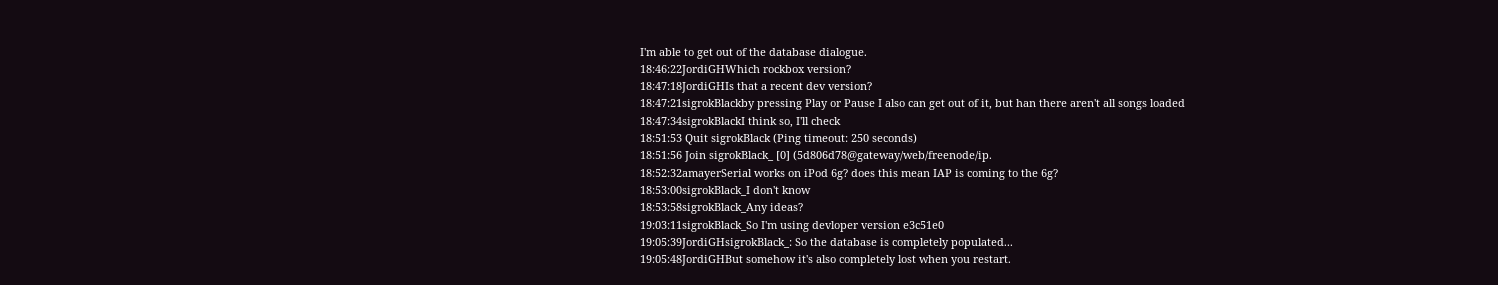I'm able to get out of the database dialogue.
18:46:22JordiGHWhich rockbox version?
18:47:18JordiGHIs that a recent dev version?
18:47:21sigrokBlackby pressing Play or Pause I also can get out of it, but han there aren't all songs loaded
18:47:34sigrokBlackI think so, I'll check
18:51:53 Quit sigrokBlack (Ping timeout: 250 seconds)
18:51:56 Join sigrokBlack_ [0] (5d806d78@gateway/web/freenode/ip.
18:52:32amayerSerial works on iPod 6g? does this mean IAP is coming to the 6g?
18:53:00sigrokBlack_I don't know
18:53:58sigrokBlack_Any ideas?
19:03:11sigrokBlack_So I'm using devloper version e3c51e0
19:05:39JordiGHsigrokBlack_: So the database is completely populated...
19:05:48JordiGHBut somehow it's also completely lost when you restart.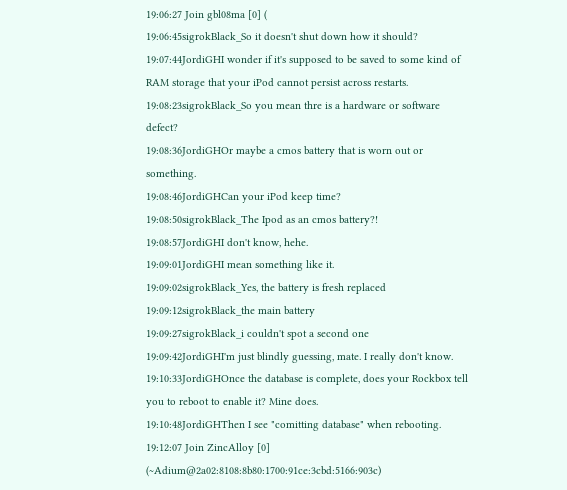19:06:27 Join gbl08ma [0] (
19:06:45sigrokBlack_So it doesn't shut down how it should?
19:07:44JordiGHI wonder if it's supposed to be saved to some kind of RAM storage that your iPod cannot persist across restarts.
19:08:23sigrokBlack_So you mean thre is a hardware or software defect?
19:08:36JordiGHOr maybe a cmos battery that is worn out or something.
19:08:46JordiGHCan your iPod keep time?
19:08:50sigrokBlack_The Ipod as an cmos battery?!
19:08:57JordiGHI don't know, hehe.
19:09:01JordiGHI mean something like it.
19:09:02sigrokBlack_Yes, the battery is fresh replaced
19:09:12sigrokBlack_the main battery
19:09:27sigrokBlack_i couldn't spot a second one
19:09:42JordiGHI'm just blindly guessing, mate. I really don't know.
19:10:33JordiGHOnce the database is complete, does your Rockbox tell you to reboot to enable it? Mine does.
19:10:48JordiGHThen I see "comitting database" when rebooting.
19:12:07 Join ZincAlloy [0] (~Adium@2a02:8108:8b80:1700:91ce:3cbd:5166:903c)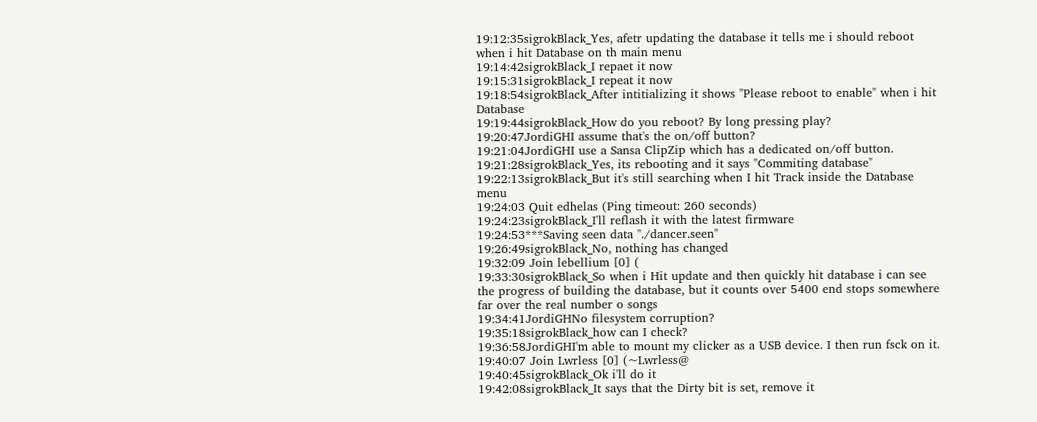19:12:35sigrokBlack_Yes, afetr updating the database it tells me i should reboot when i hit Database on th main menu
19:14:42sigrokBlack_I repaet it now
19:15:31sigrokBlack_I repeat it now
19:18:54sigrokBlack_After intitializing it shows "Please reboot to enable" when i hit Database
19:19:44sigrokBlack_How do you reboot? By long pressing play?
19:20:47JordiGHI assume that's the on/off button?
19:21:04JordiGHI use a Sansa ClipZip which has a dedicated on/off button.
19:21:28sigrokBlack_Yes, its rebooting and it says "Commiting database"
19:22:13sigrokBlack_But it's still searching when I hit Track inside the Database menu
19:24:03 Quit edhelas (Ping timeout: 260 seconds)
19:24:23sigrokBlack_I'll reflash it with the latest firmware
19:24:53***Saving seen data "./dancer.seen"
19:26:49sigrokBlack_No, nothing has changed
19:32:09 Join lebellium [0] (
19:33:30sigrokBlack_So when i Hit update and then quickly hit database i can see the progress of building the database, but it counts over 5400 end stops somewhere far over the real number o songs
19:34:41JordiGHNo filesystem corruption?
19:35:18sigrokBlack_how can I check?
19:36:58JordiGHI'm able to mount my clicker as a USB device. I then run fsck on it.
19:40:07 Join Lwrless [0] (~Lwrless@
19:40:45sigrokBlack_Ok i'll do it
19:42:08sigrokBlack_It says that the Dirty bit is set, remove it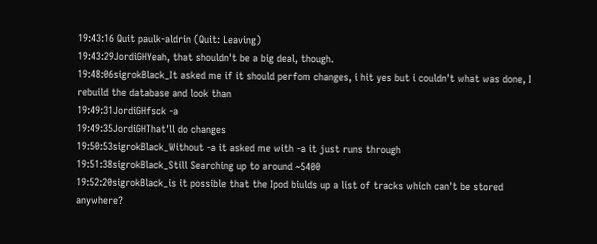19:43:16 Quit paulk-aldrin (Quit: Leaving)
19:43:29JordiGHYeah, that shouldn't be a big deal, though.
19:48:06sigrokBlack_It asked me if it should perfom changes, i hit yes but i couldn't what was done, I rebuild the database and look than
19:49:31JordiGHfsck -a
19:49:35JordiGHThat'll do changes
19:50:53sigrokBlack_Without -a it asked me with -a it just runs through
19:51:38sigrokBlack_Still Searching up to around ~5400
19:52:20sigrokBlack_is it possible that the Ipod biulds up a list of tracks which can't be stored anywhere?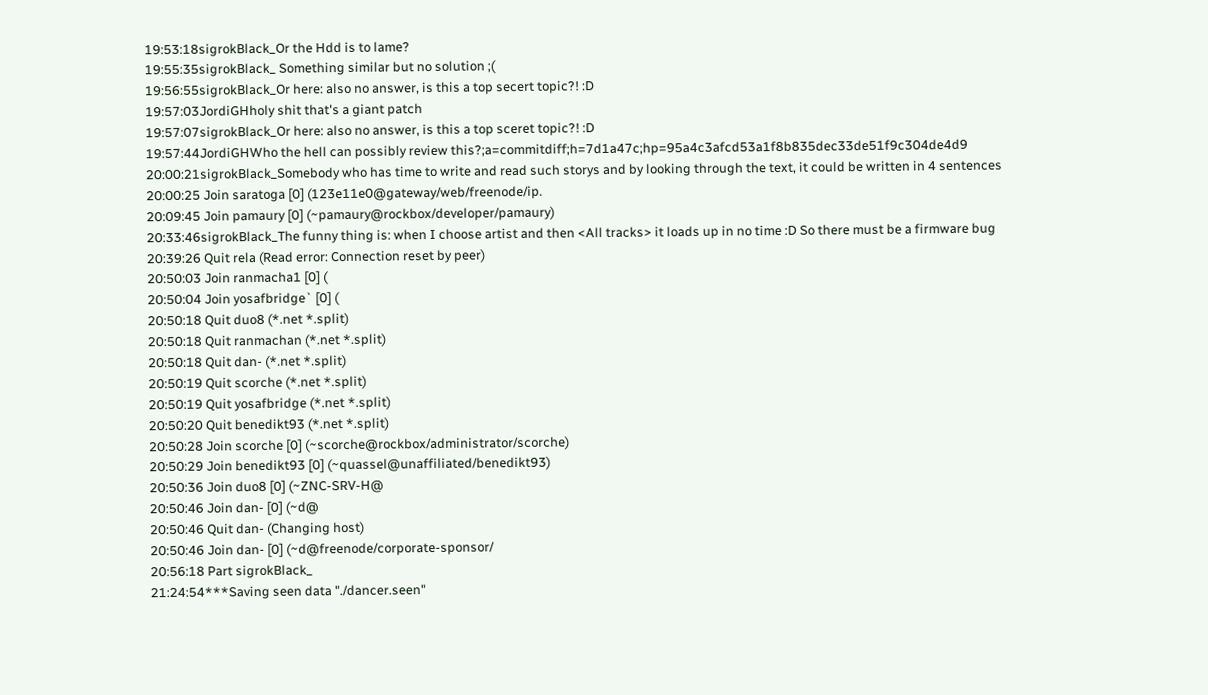19:53:18sigrokBlack_Or the Hdd is to lame?
19:55:35sigrokBlack_ Something similar but no solution ;(
19:56:55sigrokBlack_Or here: also no answer, is this a top secert topic?! :D
19:57:03JordiGHholy shit that's a giant patch
19:57:07sigrokBlack_Or here: also no answer, is this a top sceret topic?! :D
19:57:44JordiGHWho the hell can possibly review this?;a=commitdiff;h=7d1a47c;hp=95a4c3afcd53a1f8b835dec33de51f9c304de4d9
20:00:21sigrokBlack_Somebody who has time to write and read such storys and by looking through the text, it could be written in 4 sentences
20:00:25 Join saratoga [0] (123e11e0@gateway/web/freenode/ip.
20:09:45 Join pamaury [0] (~pamaury@rockbox/developer/pamaury)
20:33:46sigrokBlack_The funny thing is: when I choose artist and then <All tracks> it loads up in no time :D So there must be a firmware bug
20:39:26 Quit rela (Read error: Connection reset by peer)
20:50:03 Join ranmacha1 [0] (
20:50:04 Join yosafbridge` [0] (
20:50:18 Quit duo8 (*.net *.split)
20:50:18 Quit ranmachan (*.net *.split)
20:50:18 Quit dan- (*.net *.split)
20:50:19 Quit scorche (*.net *.split)
20:50:19 Quit yosafbridge (*.net *.split)
20:50:20 Quit benedikt93 (*.net *.split)
20:50:28 Join scorche [0] (~scorche@rockbox/administrator/scorche)
20:50:29 Join benedikt93 [0] (~quassel@unaffiliated/benedikt93)
20:50:36 Join duo8 [0] (~ZNC-SRV-H@
20:50:46 Join dan- [0] (~d@
20:50:46 Quit dan- (Changing host)
20:50:46 Join dan- [0] (~d@freenode/corporate-sponsor/
20:56:18 Part sigrokBlack_
21:24:54***Saving seen data "./dancer.seen"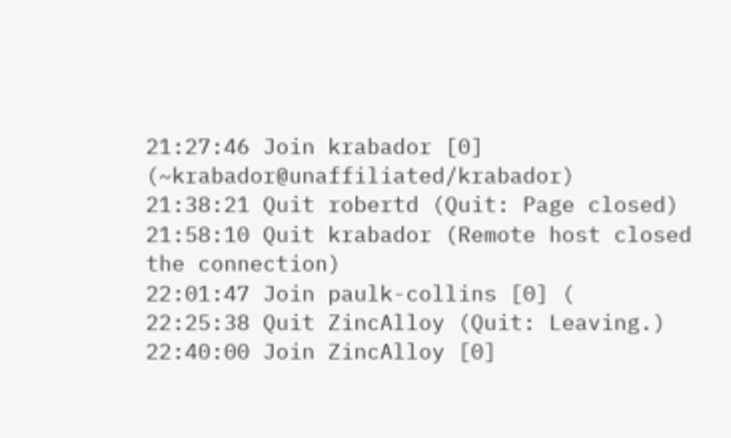21:27:46 Join krabador [0] (~krabador@unaffiliated/krabador)
21:38:21 Quit robertd (Quit: Page closed)
21:58:10 Quit krabador (Remote host closed the connection)
22:01:47 Join paulk-collins [0] (
22:25:38 Quit ZincAlloy (Quit: Leaving.)
22:40:00 Join ZincAlloy [0]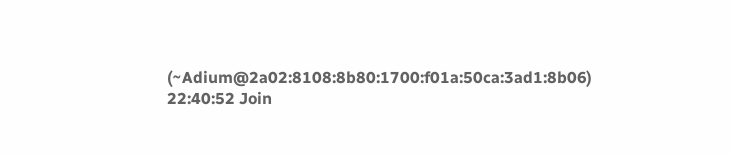(~Adium@2a02:8108:8b80:1700:f01a:50ca:3ad1:8b06)
22:40:52 Join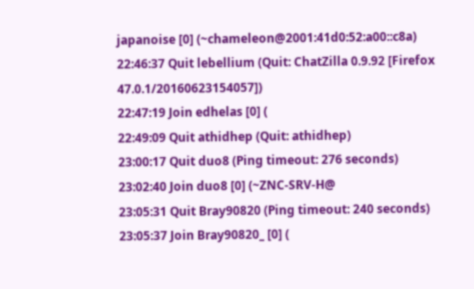japanoise [0] (~chameleon@2001:41d0:52:a00::c8a)
22:46:37 Quit lebellium (Quit: ChatZilla 0.9.92 [Firefox 47.0.1/20160623154057])
22:47:19 Join edhelas [0] (
22:49:09 Quit athidhep (Quit: athidhep)
23:00:17 Quit duo8 (Ping timeout: 276 seconds)
23:02:40 Join duo8 [0] (~ZNC-SRV-H@
23:05:31 Quit Bray90820 (Ping timeout: 240 seconds)
23:05:37 Join Bray90820_ [0] (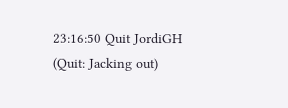23:16:50 Quit JordiGH (Quit: Jacking out)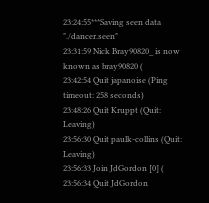23:24:55***Saving seen data "./dancer.seen"
23:31:59 Nick Bray90820_ is now known as bray90820 (
23:42:54 Quit japanoise (Ping timeout: 258 seconds)
23:48:26 Quit Kruppt (Quit: Leaving)
23:56:30 Quit paulk-collins (Quit: Leaving)
23:56:33 Join JdGordon [0] (
23:56:34 Quit JdGordon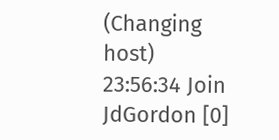(Changing host)
23:56:34 Join JdGordon [0]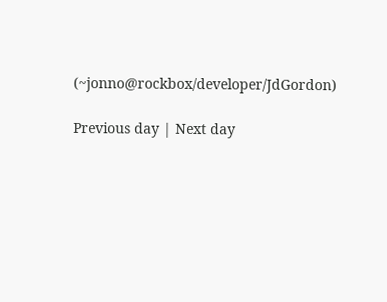(~jonno@rockbox/developer/JdGordon)

Previous day | Next day